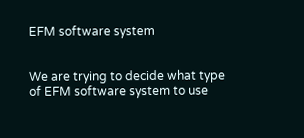EFM software system


We are trying to decide what type of EFM software system to use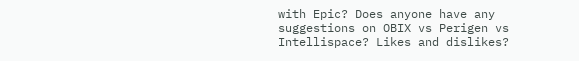with Epic? Does anyone have any suggestions on OBIX vs Perigen vs Intellispace? Likes and dislikes?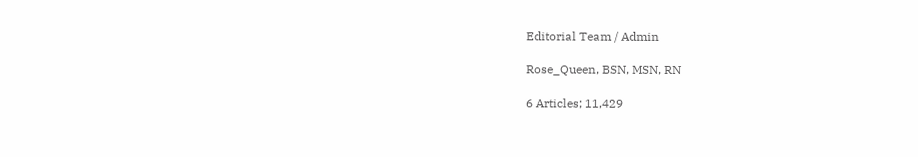Editorial Team / Admin

Rose_Queen, BSN, MSN, RN

6 Articles; 11,429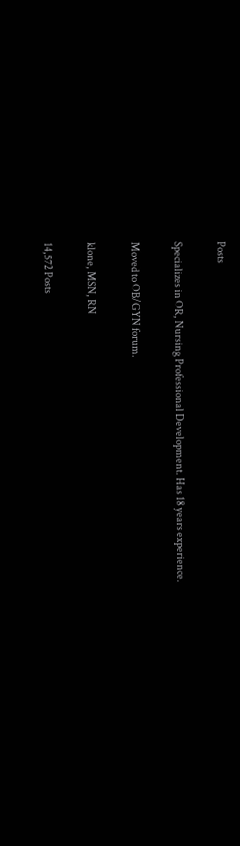Posts

Specializes in OR, Nursing Professional Development. Has 18 years experience.

Moved to OB/GYN forum.

klone, MSN, RN

14,572 Posts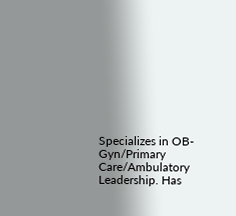Specializes in OB-Gyn/Primary Care/Ambulatory Leadership. Has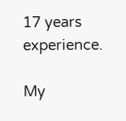17 years experience.

My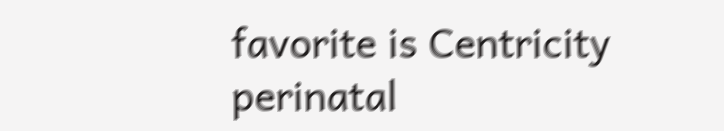favorite is Centricity perinatal